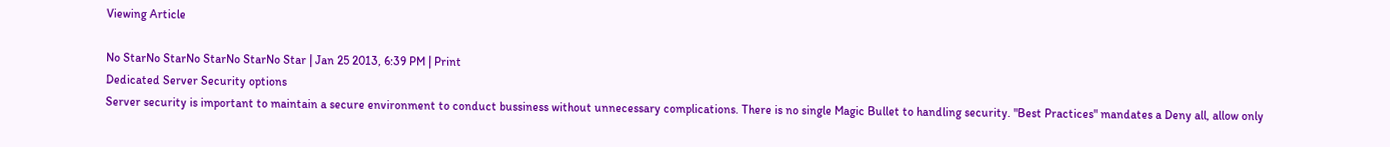Viewing Article

No StarNo StarNo StarNo StarNo Star | Jan 25 2013, 6:39 PM | Print
Dedicated Server Security options
Server security is important to maintain a secure environment to conduct bussiness without unnecessary complications. There is no single Magic Bullet to handling security. "Best Practices" mandates a Deny all, allow only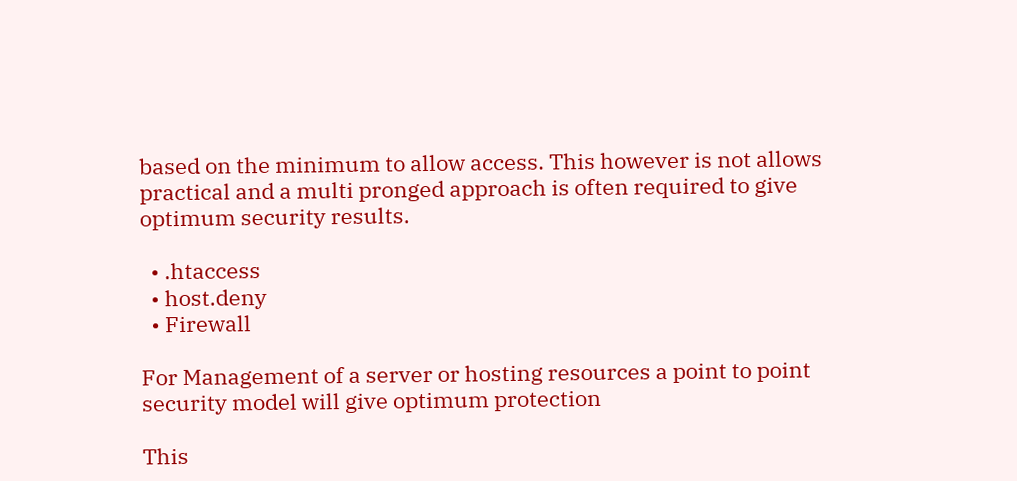based on the minimum to allow access. This however is not allows practical and a multi pronged approach is often required to give optimum security results.

  • .htaccess
  • host.deny
  • Firewall

For Management of a server or hosting resources a point to point security model will give optimum protection

This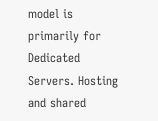model is primarily for Dedicated Servers. Hosting and shared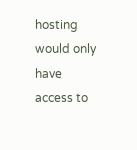hosting would only have access to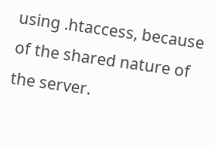using .htaccess, because of the shared nature of the server.